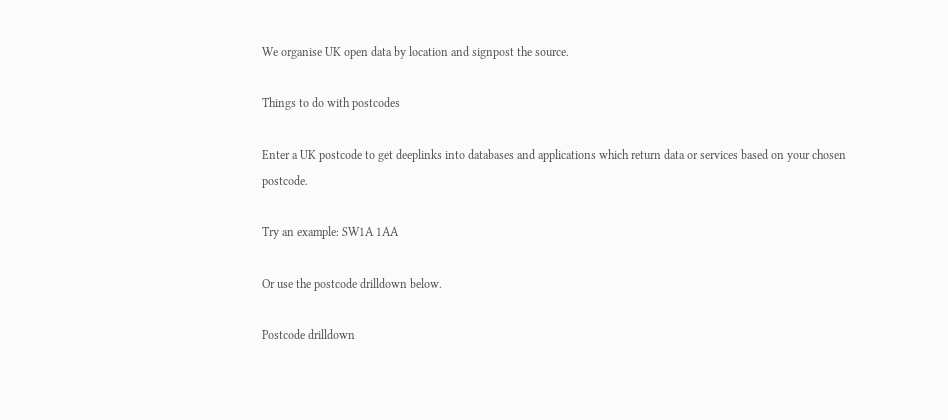We organise UK open data by location and signpost the source.

Things to do with postcodes

Enter a UK postcode to get deeplinks into databases and applications which return data or services based on your chosen postcode.

Try an example: SW1A 1AA

Or use the postcode drilldown below.

Postcode drilldown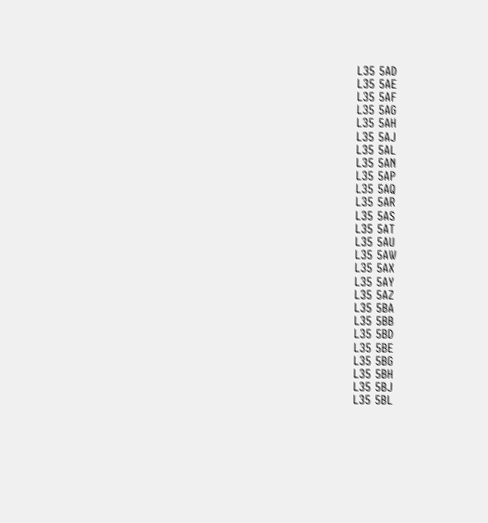L35 5AD
L35 5AE
L35 5AF
L35 5AG
L35 5AH
L35 5AJ
L35 5AL
L35 5AN
L35 5AP
L35 5AQ
L35 5AR
L35 5AS
L35 5AT
L35 5AU
L35 5AW
L35 5AX
L35 5AY
L35 5AZ
L35 5BA
L35 5BB
L35 5BD
L35 5BE
L35 5BG
L35 5BH
L35 5BJ
L35 5BL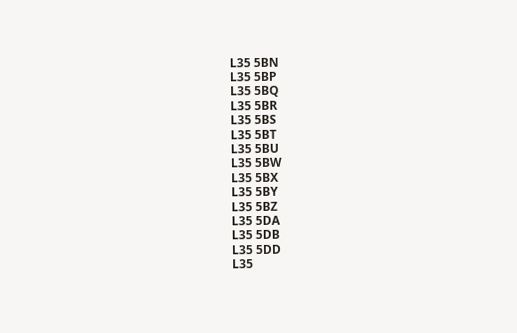L35 5BN
L35 5BP
L35 5BQ
L35 5BR
L35 5BS
L35 5BT
L35 5BU
L35 5BW
L35 5BX
L35 5BY
L35 5BZ
L35 5DA
L35 5DB
L35 5DD
L35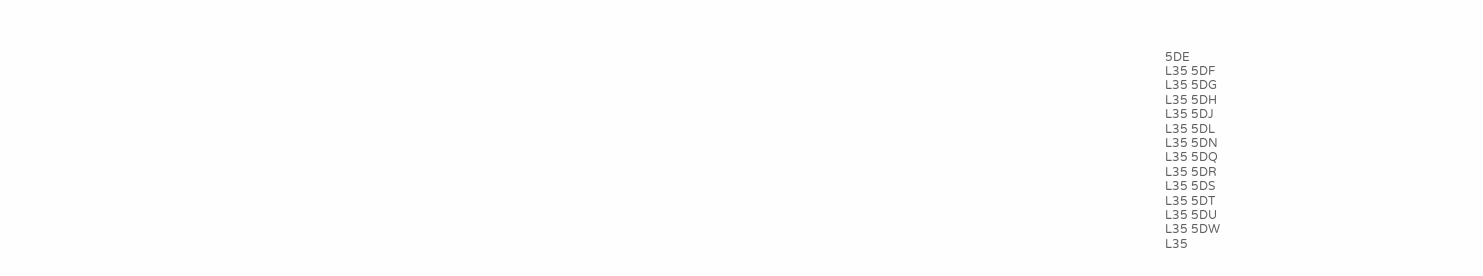5DE
L35 5DF
L35 5DG
L35 5DH
L35 5DJ
L35 5DL
L35 5DN
L35 5DQ
L35 5DR
L35 5DS
L35 5DT
L35 5DU
L35 5DW
L35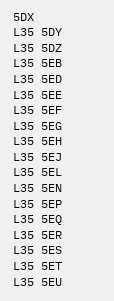5DX
L35 5DY
L35 5DZ
L35 5EB
L35 5ED
L35 5EE
L35 5EF
L35 5EG
L35 5EH
L35 5EJ
L35 5EL
L35 5EN
L35 5EP
L35 5EQ
L35 5ER
L35 5ES
L35 5ET
L35 5EU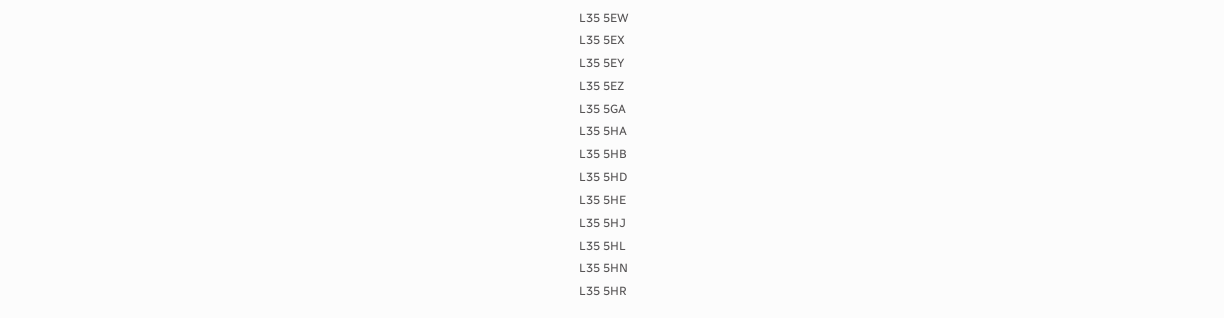L35 5EW
L35 5EX
L35 5EY
L35 5EZ
L35 5GA
L35 5HA
L35 5HB
L35 5HD
L35 5HE
L35 5HJ
L35 5HL
L35 5HN
L35 5HR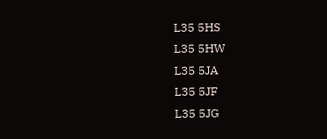L35 5HS
L35 5HW
L35 5JA
L35 5JF
L35 5JG